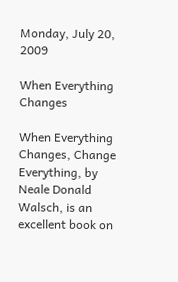Monday, July 20, 2009

When Everything Changes

When Everything Changes, Change Everything, by Neale Donald Walsch, is an excellent book on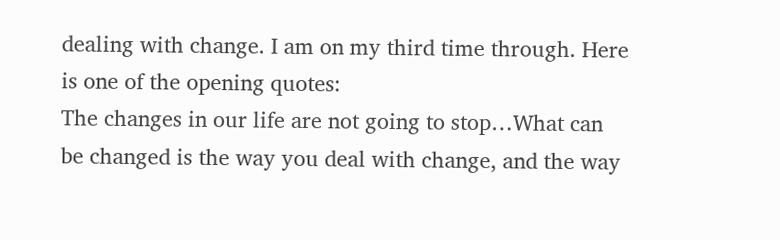dealing with change. I am on my third time through. Here is one of the opening quotes:
The changes in our life are not going to stop…What can be changed is the way you deal with change, and the way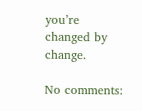you’re changed by change.

No comments: